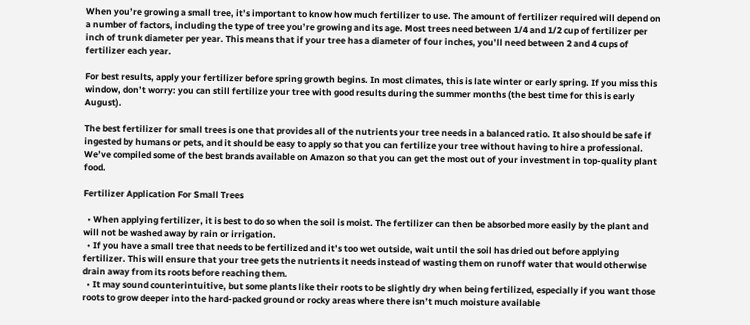When you’re growing a small tree, it’s important to know how much fertilizer to use. The amount of fertilizer required will depend on a number of factors, including the type of tree you’re growing and its age. Most trees need between 1/4 and 1/2 cup of fertilizer per inch of trunk diameter per year. This means that if your tree has a diameter of four inches, you’ll need between 2 and 4 cups of fertilizer each year.

For best results, apply your fertilizer before spring growth begins. In most climates, this is late winter or early spring. If you miss this window, don’t worry: you can still fertilize your tree with good results during the summer months (the best time for this is early August).

The best fertilizer for small trees is one that provides all of the nutrients your tree needs in a balanced ratio. It also should be safe if ingested by humans or pets, and it should be easy to apply so that you can fertilize your tree without having to hire a professional. We’ve compiled some of the best brands available on Amazon so that you can get the most out of your investment in top-quality plant food.

Fertilizer Application For Small Trees

  • When applying fertilizer, it is best to do so when the soil is moist. The fertilizer can then be absorbed more easily by the plant and will not be washed away by rain or irrigation.
  • If you have a small tree that needs to be fertilized and it’s too wet outside, wait until the soil has dried out before applying fertilizer. This will ensure that your tree gets the nutrients it needs instead of wasting them on runoff water that would otherwise drain away from its roots before reaching them.
  • It may sound counterintuitive, but some plants like their roots to be slightly dry when being fertilized, especially if you want those roots to grow deeper into the hard-packed ground or rocky areas where there isn’t much moisture available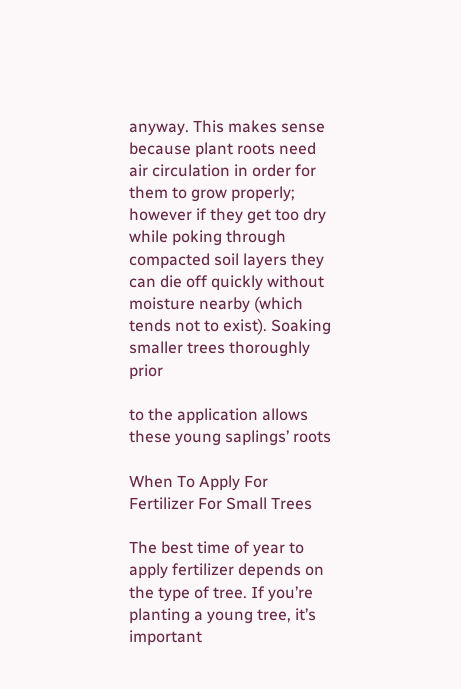anyway. This makes sense because plant roots need air circulation in order for them to grow properly; however if they get too dry while poking through compacted soil layers they can die off quickly without moisture nearby (which tends not to exist). Soaking smaller trees thoroughly prior

to the application allows these young saplings’ roots

When To Apply For Fertilizer For Small Trees

The best time of year to apply fertilizer depends on the type of tree. If you’re planting a young tree, it’s important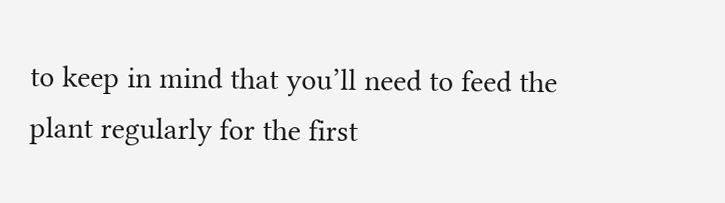to keep in mind that you’ll need to feed the plant regularly for the first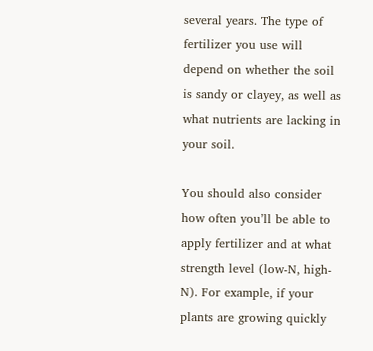several years. The type of fertilizer you use will depend on whether the soil is sandy or clayey, as well as what nutrients are lacking in your soil.

You should also consider how often you’ll be able to apply fertilizer and at what strength level (low-N, high-N). For example, if your plants are growing quickly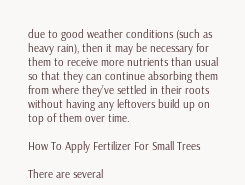due to good weather conditions (such as heavy rain), then it may be necessary for them to receive more nutrients than usual so that they can continue absorbing them from where they’ve settled in their roots without having any leftovers build up on top of them over time.

How To Apply Fertilizer For Small Trees

There are several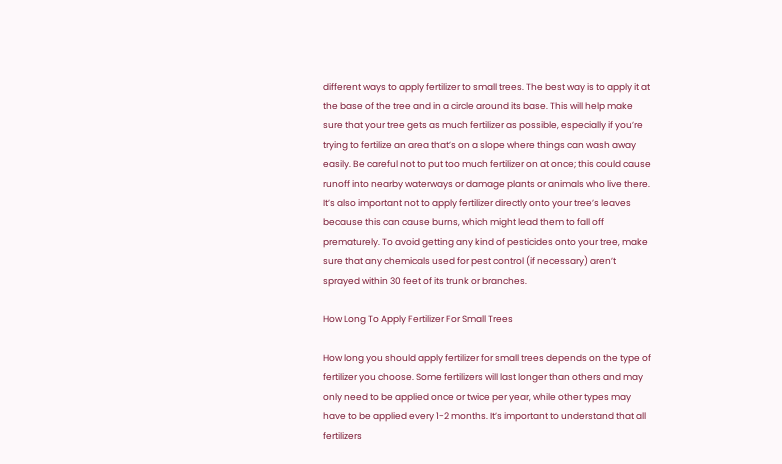different ways to apply fertilizer to small trees. The best way is to apply it at the base of the tree and in a circle around its base. This will help make sure that your tree gets as much fertilizer as possible, especially if you’re trying to fertilize an area that’s on a slope where things can wash away easily. Be careful not to put too much fertilizer on at once; this could cause runoff into nearby waterways or damage plants or animals who live there. It’s also important not to apply fertilizer directly onto your tree’s leaves because this can cause burns, which might lead them to fall off prematurely. To avoid getting any kind of pesticides onto your tree, make sure that any chemicals used for pest control (if necessary) aren’t sprayed within 30 feet of its trunk or branches.

How Long To Apply Fertilizer For Small Trees

How long you should apply fertilizer for small trees depends on the type of fertilizer you choose. Some fertilizers will last longer than others and may only need to be applied once or twice per year, while other types may have to be applied every 1-2 months. It’s important to understand that all fertilizers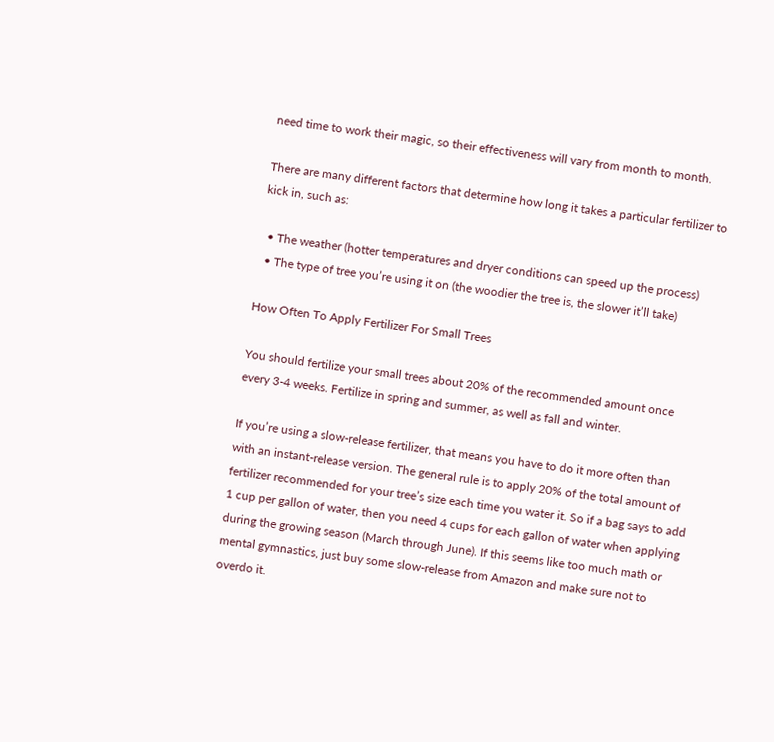need time to work their magic, so their effectiveness will vary from month to month.

There are many different factors that determine how long it takes a particular fertilizer to kick in, such as:

  • The weather (hotter temperatures and dryer conditions can speed up the process)
  • The type of tree you’re using it on (the woodier the tree is, the slower it’ll take)

How Often To Apply Fertilizer For Small Trees

You should fertilize your small trees about 20% of the recommended amount once every 3-4 weeks. Fertilize in spring and summer, as well as fall and winter.

If you’re using a slow-release fertilizer, that means you have to do it more often than with an instant-release version. The general rule is to apply 20% of the total amount of fertilizer recommended for your tree’s size each time you water it. So if a bag says to add 1 cup per gallon of water, then you need 4 cups for each gallon of water when applying during the growing season (March through June). If this seems like too much math or mental gymnastics, just buy some slow-release from Amazon and make sure not to overdo it.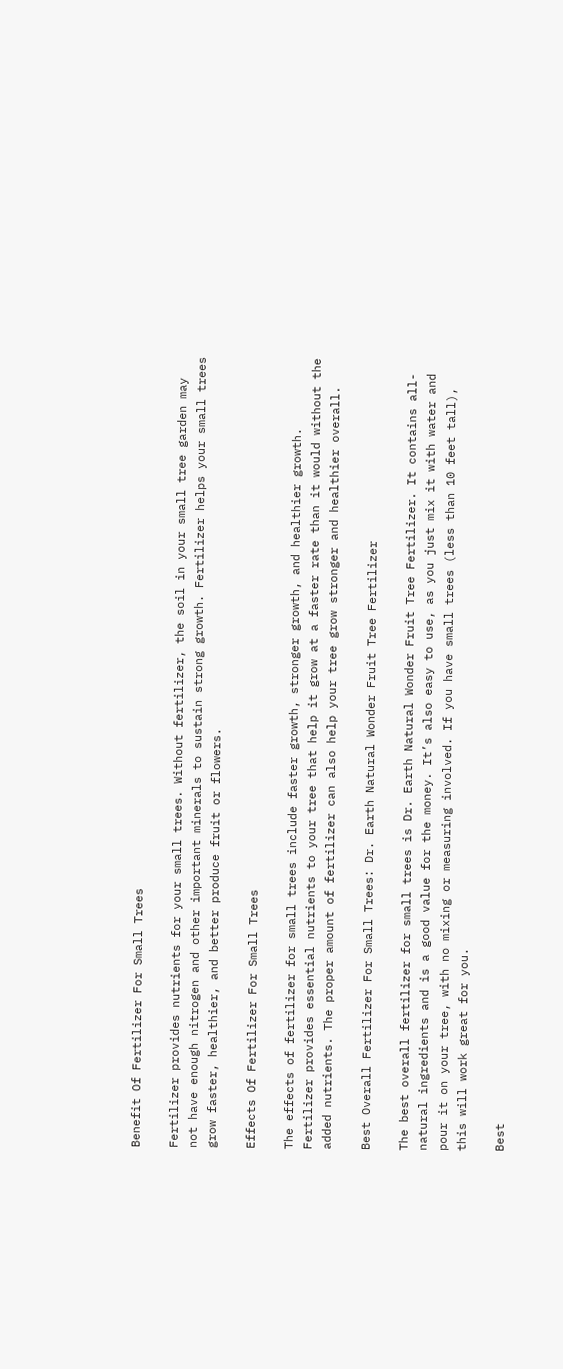Benefit Of Fertilizer For Small Trees

Fertilizer provides nutrients for your small trees. Without fertilizer, the soil in your small tree garden may not have enough nitrogen and other important minerals to sustain strong growth. Fertilizer helps your small trees grow faster, healthier, and better produce fruit or flowers.

Effects Of Fertilizer For Small Trees

The effects of fertilizer for small trees include faster growth, stronger growth, and healthier growth. Fertilizer provides essential nutrients to your tree that help it grow at a faster rate than it would without the added nutrients. The proper amount of fertilizer can also help your tree grow stronger and healthier overall.

Best Overall Fertilizer For Small Trees: Dr. Earth Natural Wonder Fruit Tree Fertilizer

The best overall fertilizer for small trees is Dr. Earth Natural Wonder Fruit Tree Fertilizer. It contains all-natural ingredients and is a good value for the money. It’s also easy to use, as you just mix it with water and pour it on your tree, with no mixing or measuring involved. If you have small trees (less than 10 feet tall), this will work great for you.

Best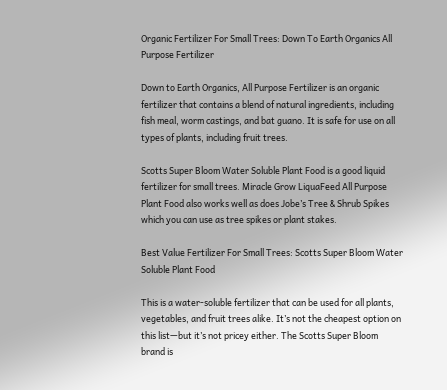Organic Fertilizer For Small Trees: Down To Earth Organics All Purpose Fertilizer

Down to Earth Organics, All Purpose Fertilizer is an organic fertilizer that contains a blend of natural ingredients, including fish meal, worm castings, and bat guano. It is safe for use on all types of plants, including fruit trees.

Scotts Super Bloom Water Soluble Plant Food is a good liquid fertilizer for small trees. Miracle Grow LiquaFeed All Purpose Plant Food also works well as does Jobe’s Tree & Shrub Spikes which you can use as tree spikes or plant stakes.

Best Value Fertilizer For Small Trees: Scotts Super Bloom Water Soluble Plant Food

This is a water-soluble fertilizer that can be used for all plants, vegetables, and fruit trees alike. It’s not the cheapest option on this list—but it’s not pricey either. The Scotts Super Bloom brand is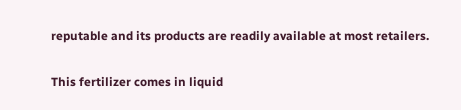reputable and its products are readily available at most retailers.

This fertilizer comes in liquid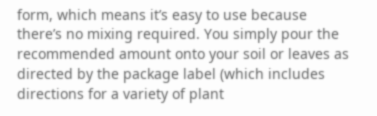form, which means it’s easy to use because there’s no mixing required. You simply pour the recommended amount onto your soil or leaves as directed by the package label (which includes directions for a variety of plant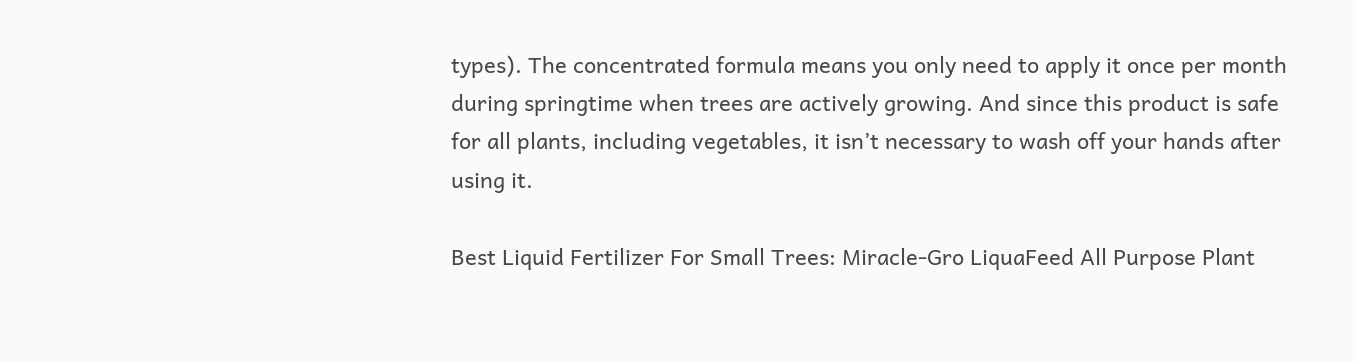types). The concentrated formula means you only need to apply it once per month during springtime when trees are actively growing. And since this product is safe for all plants, including vegetables, it isn’t necessary to wash off your hands after using it.

Best Liquid Fertilizer For Small Trees: Miracle-Gro LiquaFeed All Purpose Plant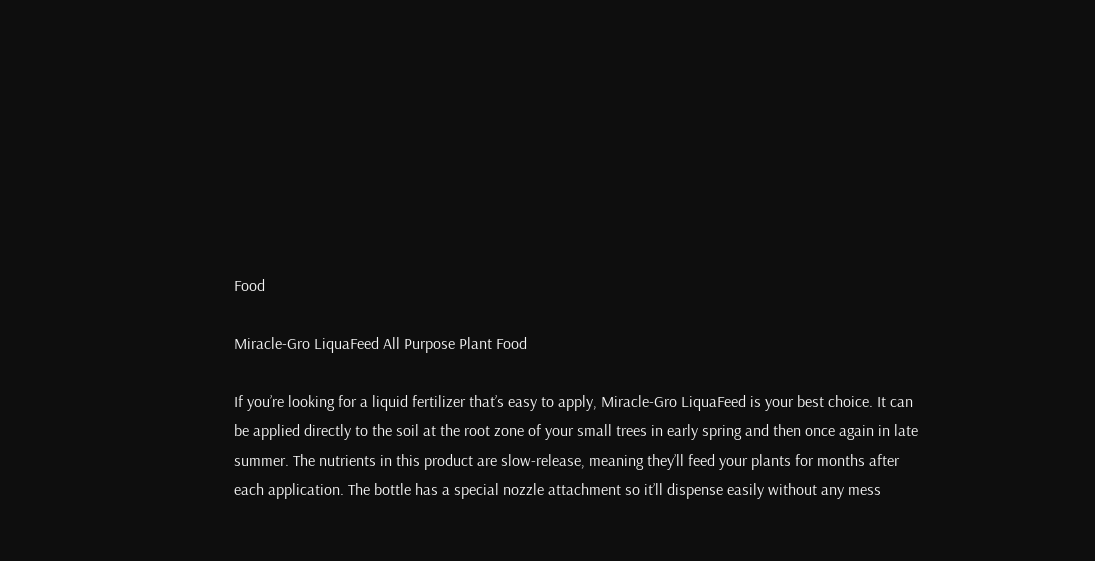Food

Miracle-Gro LiquaFeed All Purpose Plant Food

If you’re looking for a liquid fertilizer that’s easy to apply, Miracle-Gro LiquaFeed is your best choice. It can be applied directly to the soil at the root zone of your small trees in early spring and then once again in late summer. The nutrients in this product are slow-release, meaning they’ll feed your plants for months after each application. The bottle has a special nozzle attachment so it’ll dispense easily without any mess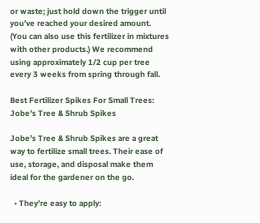or waste; just hold down the trigger until you’ve reached your desired amount. (You can also use this fertilizer in mixtures with other products.) We recommend using approximately 1/2 cup per tree every 3 weeks from spring through fall.

Best Fertilizer Spikes For Small Trees: Jobe’s Tree & Shrub Spikes

Jobe’s Tree & Shrub Spikes are a great way to fertilize small trees. Their ease of use, storage, and disposal make them ideal for the gardener on the go.

  • They’re easy to apply: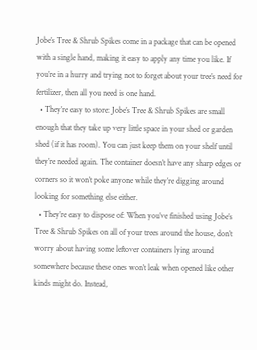Jobe’s Tree & Shrub Spikes come in a package that can be opened with a single hand, making it easy to apply any time you like. If you’re in a hurry and trying not to forget about your tree’s need for fertilizer, then all you need is one hand.
  • They’re easy to store: Jobe’s Tree & Shrub Spikes are small enough that they take up very little space in your shed or garden shed (if it has room). You can just keep them on your shelf until they’re needed again. The container doesn’t have any sharp edges or corners so it won’t poke anyone while they’re digging around looking for something else either.
  • They’re easy to dispose of: When you’ve finished using Jobe’s Tree & Shrub Spikes on all of your trees around the house, don’t worry about having some leftover containers lying around somewhere because these ones won’t leak when opened like other kinds might do. Instead,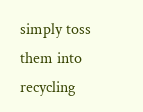simply toss them into recycling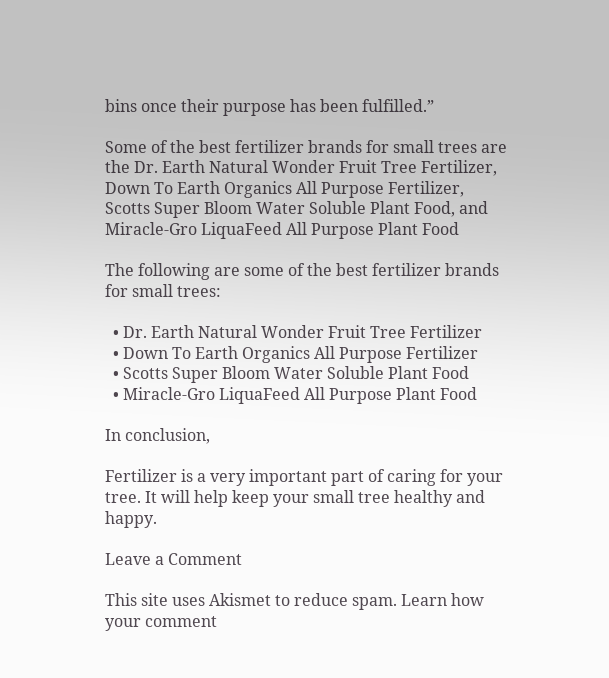bins once their purpose has been fulfilled.”

Some of the best fertilizer brands for small trees are the Dr. Earth Natural Wonder Fruit Tree Fertilizer, Down To Earth Organics All Purpose Fertilizer, Scotts Super Bloom Water Soluble Plant Food, and Miracle-Gro LiquaFeed All Purpose Plant Food

The following are some of the best fertilizer brands for small trees:

  • Dr. Earth Natural Wonder Fruit Tree Fertilizer
  • Down To Earth Organics All Purpose Fertilizer
  • Scotts Super Bloom Water Soluble Plant Food
  • Miracle-Gro LiquaFeed All Purpose Plant Food

In conclusion,

Fertilizer is a very important part of caring for your tree. It will help keep your small tree healthy and happy.

Leave a Comment

This site uses Akismet to reduce spam. Learn how your comment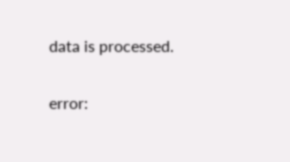data is processed.

error: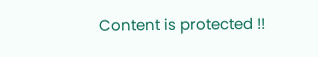Content is protected !!